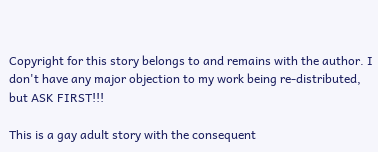Copyright for this story belongs to and remains with the author. I don't have any major objection to my work being re-distributed, but ASK FIRST!!!

This is a gay adult story with the consequent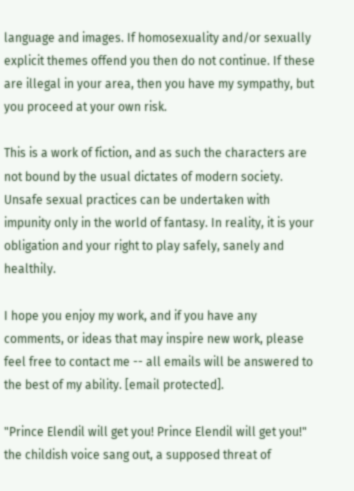language and images. If homosexuality and/or sexually explicit themes offend you then do not continue. If these are illegal in your area, then you have my sympathy, but you proceed at your own risk.

This is a work of fiction, and as such the characters are not bound by the usual dictates of modern society. Unsafe sexual practices can be undertaken with impunity only in the world of fantasy. In reality, it is your obligation and your right to play safely, sanely and healthily.

I hope you enjoy my work, and if you have any comments, or ideas that may inspire new work, please feel free to contact me -- all emails will be answered to the best of my ability. [email protected].

"Prince Elendil will get you! Prince Elendil will get you!" the childish voice sang out, a supposed threat of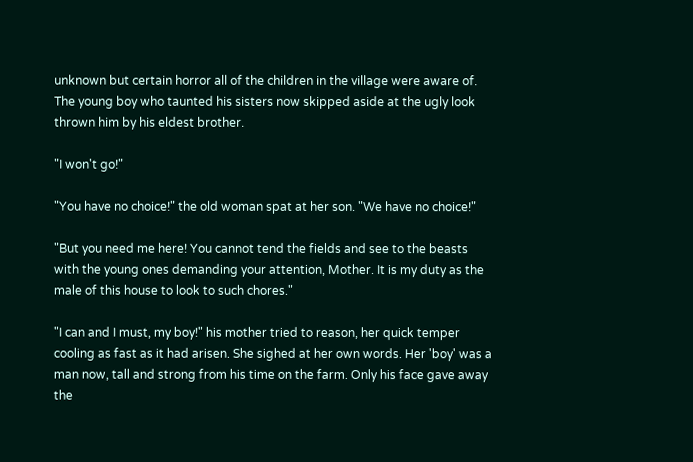unknown but certain horror all of the children in the village were aware of. The young boy who taunted his sisters now skipped aside at the ugly look thrown him by his eldest brother.

"I won't go!"

"You have no choice!" the old woman spat at her son. "We have no choice!"

"But you need me here! You cannot tend the fields and see to the beasts with the young ones demanding your attention, Mother. It is my duty as the male of this house to look to such chores."

"I can and I must, my boy!" his mother tried to reason, her quick temper cooling as fast as it had arisen. She sighed at her own words. Her 'boy' was a man now, tall and strong from his time on the farm. Only his face gave away the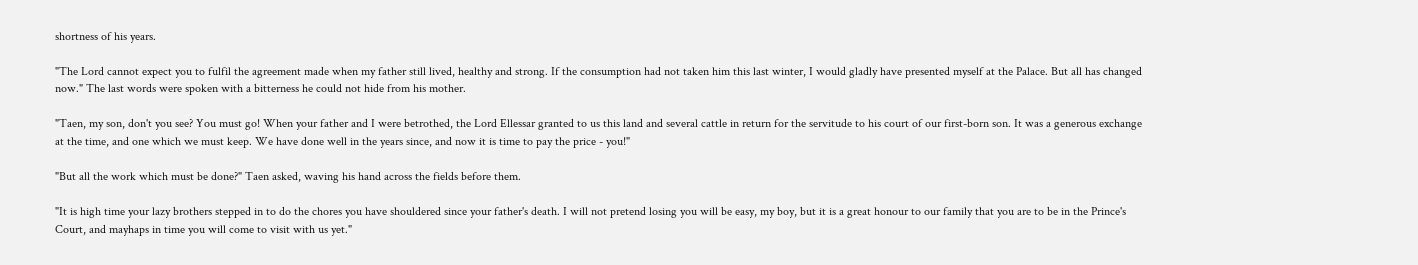shortness of his years.

"The Lord cannot expect you to fulfil the agreement made when my father still lived, healthy and strong. If the consumption had not taken him this last winter, I would gladly have presented myself at the Palace. But all has changed now." The last words were spoken with a bitterness he could not hide from his mother.

"Taen, my son, don't you see? You must go! When your father and I were betrothed, the Lord Ellessar granted to us this land and several cattle in return for the servitude to his court of our first-born son. It was a generous exchange at the time, and one which we must keep. We have done well in the years since, and now it is time to pay the price - you!"

"But all the work which must be done?" Taen asked, waving his hand across the fields before them.

"It is high time your lazy brothers stepped in to do the chores you have shouldered since your father's death. I will not pretend losing you will be easy, my boy, but it is a great honour to our family that you are to be in the Prince's Court, and mayhaps in time you will come to visit with us yet."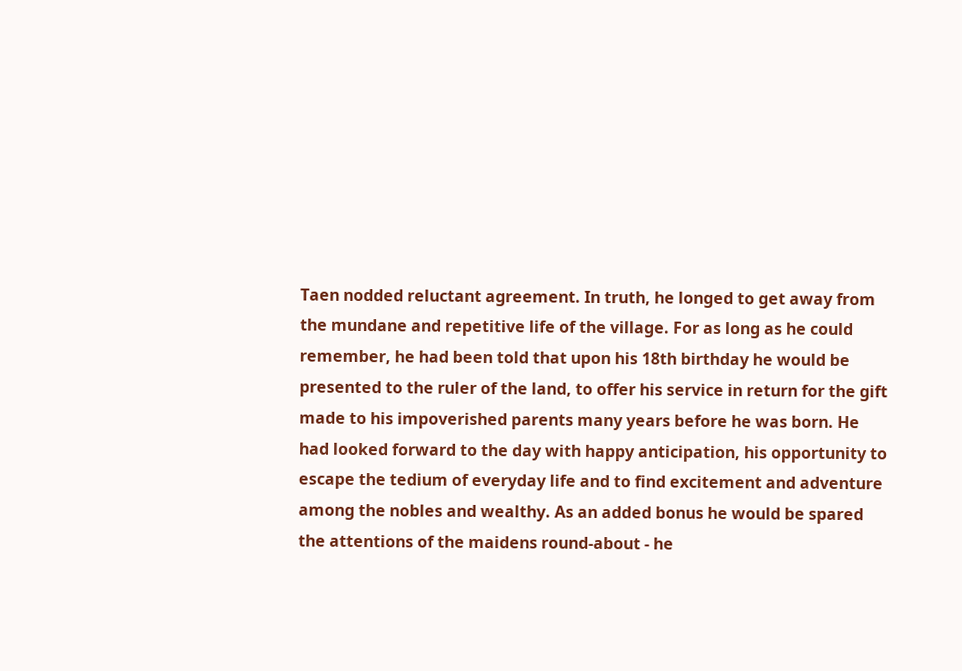Taen nodded reluctant agreement. In truth, he longed to get away from the mundane and repetitive life of the village. For as long as he could remember, he had been told that upon his 18th birthday he would be presented to the ruler of the land, to offer his service in return for the gift made to his impoverished parents many years before he was born. He had looked forward to the day with happy anticipation, his opportunity to escape the tedium of everyday life and to find excitement and adventure among the nobles and wealthy. As an added bonus he would be spared the attentions of the maidens round-about - he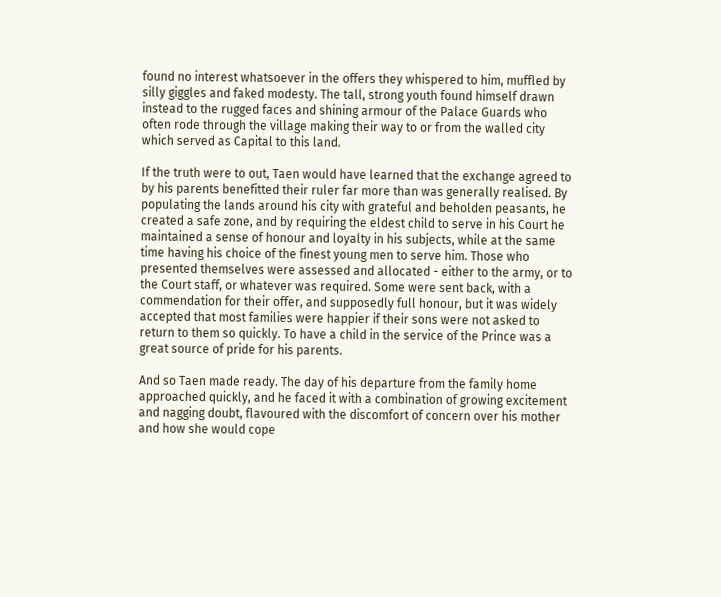found no interest whatsoever in the offers they whispered to him, muffled by silly giggles and faked modesty. The tall, strong youth found himself drawn instead to the rugged faces and shining armour of the Palace Guards who often rode through the village making their way to or from the walled city which served as Capital to this land.

If the truth were to out, Taen would have learned that the exchange agreed to by his parents benefitted their ruler far more than was generally realised. By populating the lands around his city with grateful and beholden peasants, he created a safe zone, and by requiring the eldest child to serve in his Court he maintained a sense of honour and loyalty in his subjects, while at the same time having his choice of the finest young men to serve him. Those who presented themselves were assessed and allocated - either to the army, or to the Court staff, or whatever was required. Some were sent back, with a commendation for their offer, and supposedly full honour, but it was widely accepted that most families were happier if their sons were not asked to return to them so quickly. To have a child in the service of the Prince was a great source of pride for his parents.

And so Taen made ready. The day of his departure from the family home approached quickly, and he faced it with a combination of growing excitement and nagging doubt, flavoured with the discomfort of concern over his mother and how she would cope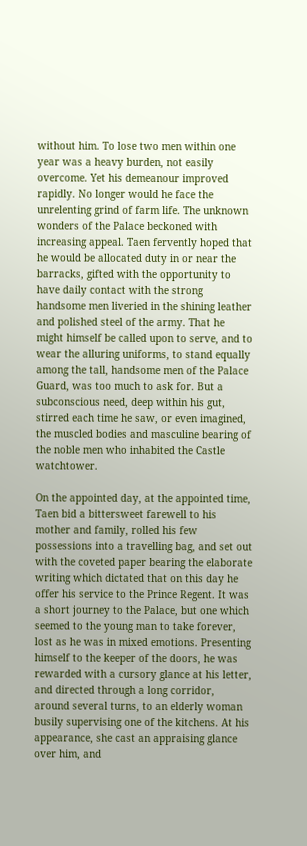without him. To lose two men within one year was a heavy burden, not easily overcome. Yet his demeanour improved rapidly. No longer would he face the unrelenting grind of farm life. The unknown wonders of the Palace beckoned with increasing appeal. Taen fervently hoped that he would be allocated duty in or near the barracks, gifted with the opportunity to have daily contact with the strong handsome men liveried in the shining leather and polished steel of the army. That he might himself be called upon to serve, and to wear the alluring uniforms, to stand equally among the tall, handsome men of the Palace Guard, was too much to ask for. But a subconscious need, deep within his gut, stirred each time he saw, or even imagined, the muscled bodies and masculine bearing of the noble men who inhabited the Castle watchtower.

On the appointed day, at the appointed time, Taen bid a bittersweet farewell to his mother and family, rolled his few possessions into a travelling bag, and set out with the coveted paper bearing the elaborate writing which dictated that on this day he offer his service to the Prince Regent. It was a short journey to the Palace, but one which seemed to the young man to take forever, lost as he was in mixed emotions. Presenting himself to the keeper of the doors, he was rewarded with a cursory glance at his letter, and directed through a long corridor, around several turns, to an elderly woman busily supervising one of the kitchens. At his appearance, she cast an appraising glance over him, and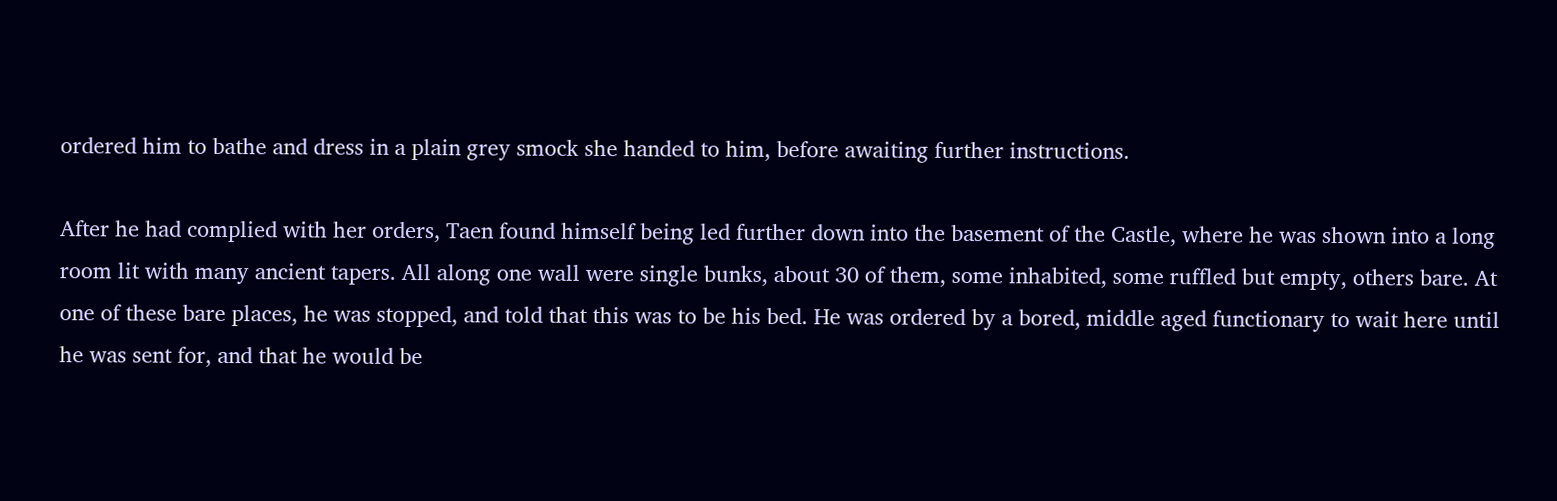ordered him to bathe and dress in a plain grey smock she handed to him, before awaiting further instructions.

After he had complied with her orders, Taen found himself being led further down into the basement of the Castle, where he was shown into a long room lit with many ancient tapers. All along one wall were single bunks, about 30 of them, some inhabited, some ruffled but empty, others bare. At one of these bare places, he was stopped, and told that this was to be his bed. He was ordered by a bored, middle aged functionary to wait here until he was sent for, and that he would be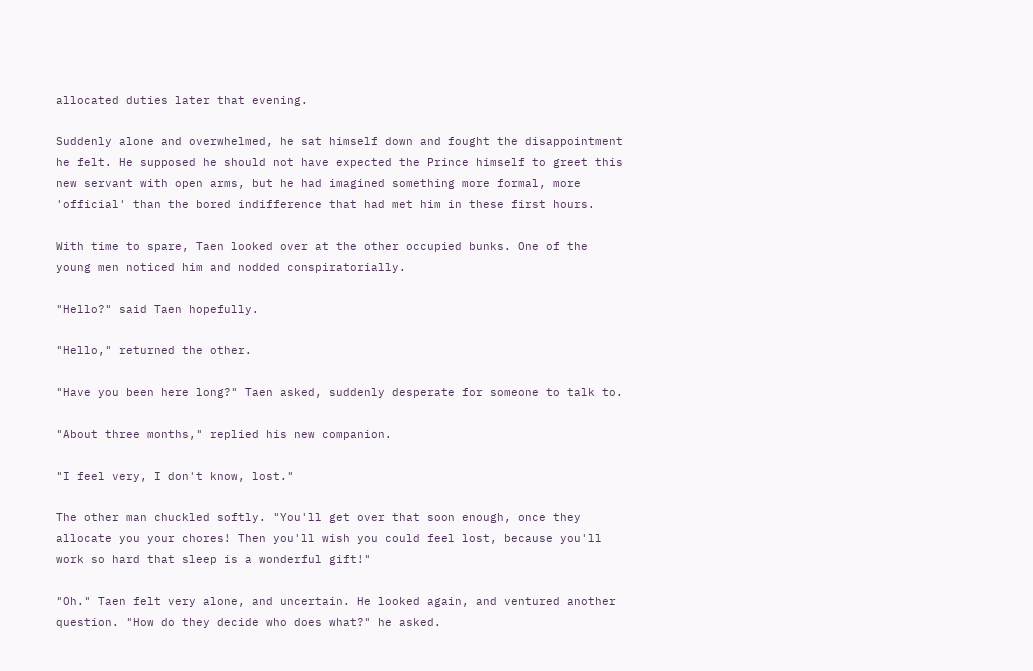allocated duties later that evening.

Suddenly alone and overwhelmed, he sat himself down and fought the disappointment he felt. He supposed he should not have expected the Prince himself to greet this new servant with open arms, but he had imagined something more formal, more 'official' than the bored indifference that had met him in these first hours.

With time to spare, Taen looked over at the other occupied bunks. One of the young men noticed him and nodded conspiratorially.

"Hello?" said Taen hopefully.

"Hello," returned the other.

"Have you been here long?" Taen asked, suddenly desperate for someone to talk to.

"About three months," replied his new companion.

"I feel very, I don't know, lost."

The other man chuckled softly. "You'll get over that soon enough, once they allocate you your chores! Then you'll wish you could feel lost, because you'll work so hard that sleep is a wonderful gift!"

"Oh." Taen felt very alone, and uncertain. He looked again, and ventured another question. "How do they decide who does what?" he asked.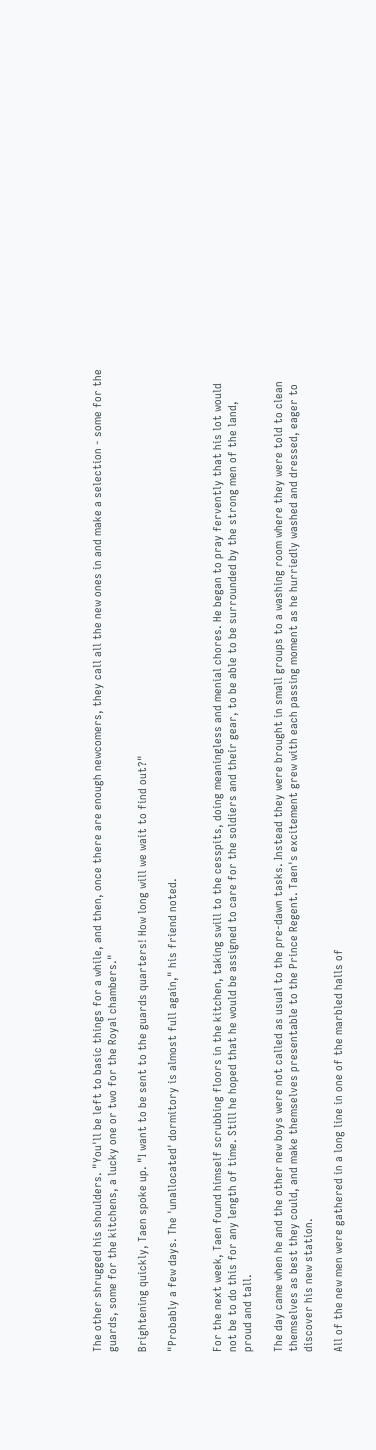The other shrugged his shoulders. "You'll be left to basic things for a while, and then, once there are enough newcomers, they call all the new ones in and make a selection - some for the guards, some for the kitchens, a lucky one or two for the Royal chambers."

Brightening quickly, Taen spoke up. "I want to be sent to the guards quarters! How long will we wait to find out?"

"Probably a few days. The 'unallocated' dormitory is almost full again," his friend noted.


For the next week, Taen found himself scrubbing floors in the kitchen, taking swill to the cesspits, doing meaningless and menial chores. He began to pray fervently that his lot would not be to do this for any length of time. Still he hoped that he would be assigned to care for the soldiers and their gear, to be able to be surrounded by the strong men of the land, proud and tall.

The day came when he and the other new boys were not called as usual to the pre-dawn tasks. Instead they were brought in small groups to a washing room where they were told to clean themselves as best they could, and make themselves presentable to the Prince Regent. Taen's excitement grew with each passing moment as he hurriedly washed and dressed, eager to discover his new station.

All of the new men were gathered in a long line in one of the marbled halls of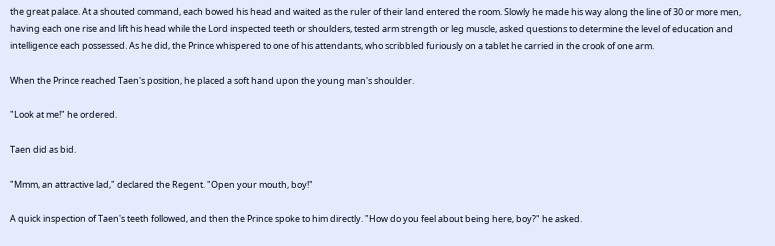the great palace. At a shouted command, each bowed his head and waited as the ruler of their land entered the room. Slowly he made his way along the line of 30 or more men, having each one rise and lift his head while the Lord inspected teeth or shoulders, tested arm strength or leg muscle, asked questions to determine the level of education and intelligence each possessed. As he did, the Prince whispered to one of his attendants, who scribbled furiously on a tablet he carried in the crook of one arm.

When the Prince reached Taen's position, he placed a soft hand upon the young man's shoulder.

"Look at me!" he ordered.

Taen did as bid.

"Mmm, an attractive lad," declared the Regent. "Open your mouth, boy!"

A quick inspection of Taen's teeth followed, and then the Prince spoke to him directly. "How do you feel about being here, boy?" he asked.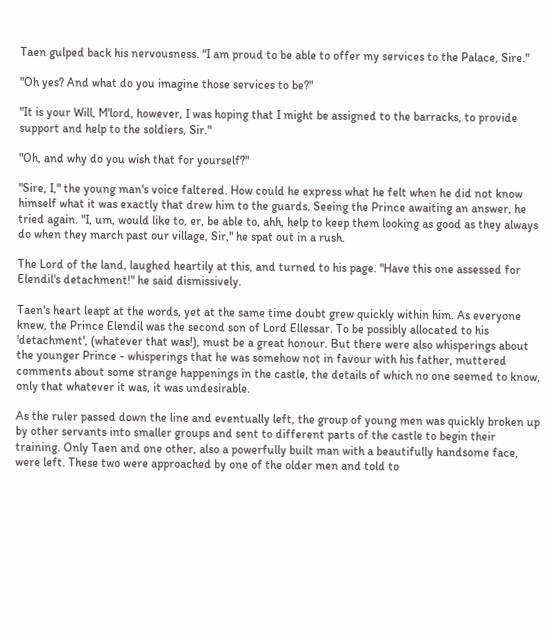Taen gulped back his nervousness. "I am proud to be able to offer my services to the Palace, Sire."

"Oh yes? And what do you imagine those services to be?"

"It is your Will, M'lord, however, I was hoping that I might be assigned to the barracks, to provide support and help to the soldiers, Sir."

"Oh, and why do you wish that for yourself?"

"Sire, I," the young man's voice faltered. How could he express what he felt when he did not know himself what it was exactly that drew him to the guards. Seeing the Prince awaiting an answer, he tried again. "I, um, would like to, er, be able to, ahh, help to keep them looking as good as they always do when they march past our village, Sir," he spat out in a rush.

The Lord of the land, laughed heartily at this, and turned to his page. "Have this one assessed for Elendil's detachment!" he said dismissively.

Taen's heart leapt at the words, yet at the same time doubt grew quickly within him. As everyone knew, the Prince Elendil was the second son of Lord Ellessar. To be possibly allocated to his 'detachment', (whatever that was!), must be a great honour. But there were also whisperings about the younger Prince - whisperings that he was somehow not in favour with his father, muttered comments about some strange happenings in the castle, the details of which no one seemed to know, only that whatever it was, it was undesirable.

As the ruler passed down the line and eventually left, the group of young men was quickly broken up by other servants into smaller groups and sent to different parts of the castle to begin their training. Only Taen and one other, also a powerfully built man with a beautifully handsome face, were left. These two were approached by one of the older men and told to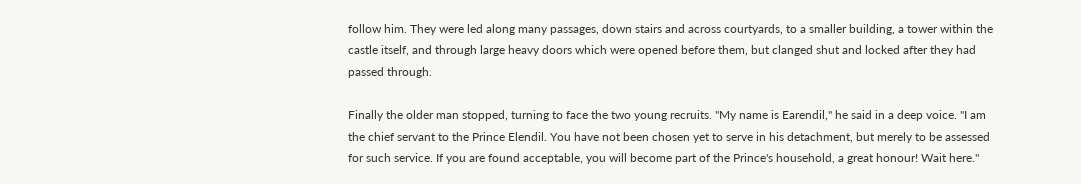follow him. They were led along many passages, down stairs and across courtyards, to a smaller building, a tower within the castle itself, and through large heavy doors which were opened before them, but clanged shut and locked after they had passed through.

Finally the older man stopped, turning to face the two young recruits. "My name is Earendil," he said in a deep voice. "I am the chief servant to the Prince Elendil. You have not been chosen yet to serve in his detachment, but merely to be assessed for such service. If you are found acceptable, you will become part of the Prince's household, a great honour! Wait here."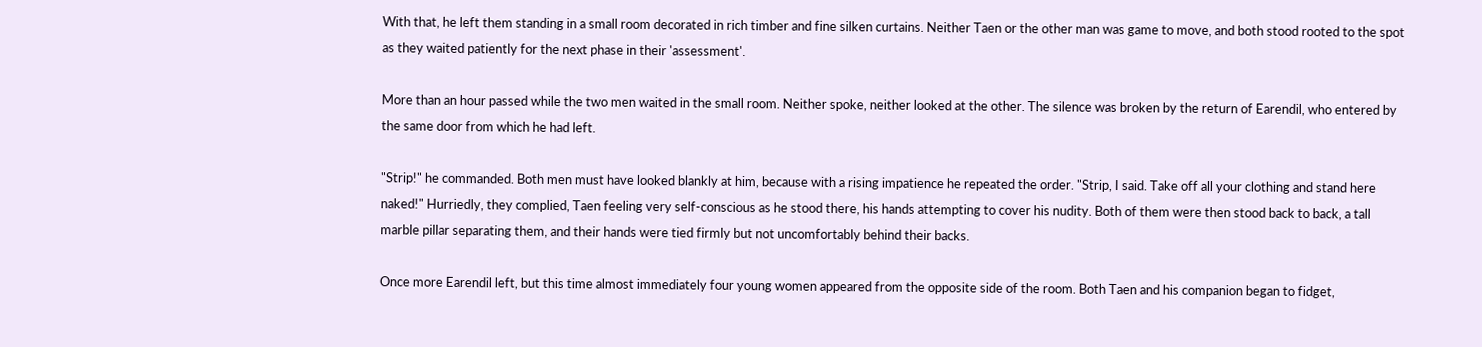With that, he left them standing in a small room decorated in rich timber and fine silken curtains. Neither Taen or the other man was game to move, and both stood rooted to the spot as they waited patiently for the next phase in their 'assessment'.

More than an hour passed while the two men waited in the small room. Neither spoke, neither looked at the other. The silence was broken by the return of Earendil, who entered by the same door from which he had left.

"Strip!" he commanded. Both men must have looked blankly at him, because with a rising impatience he repeated the order. "Strip, I said. Take off all your clothing and stand here naked!" Hurriedly, they complied, Taen feeling very self-conscious as he stood there, his hands attempting to cover his nudity. Both of them were then stood back to back, a tall marble pillar separating them, and their hands were tied firmly but not uncomfortably behind their backs.

Once more Earendil left, but this time almost immediately four young women appeared from the opposite side of the room. Both Taen and his companion began to fidget,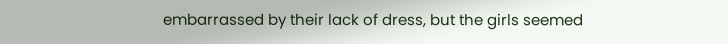embarrassed by their lack of dress, but the girls seemed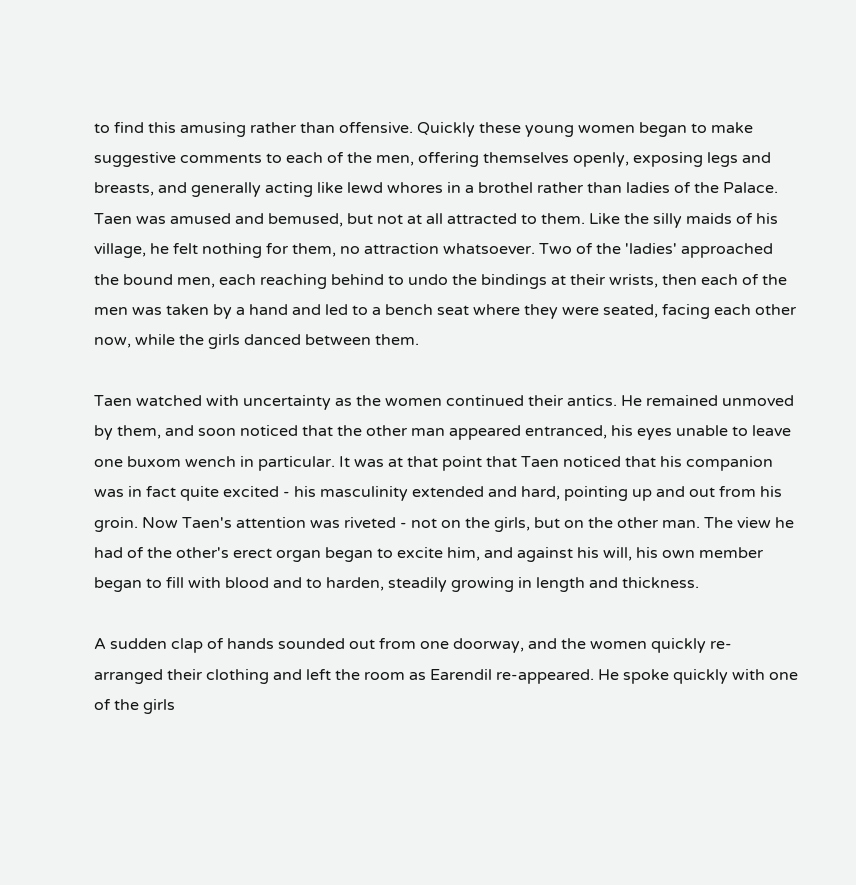to find this amusing rather than offensive. Quickly these young women began to make suggestive comments to each of the men, offering themselves openly, exposing legs and breasts, and generally acting like lewd whores in a brothel rather than ladies of the Palace. Taen was amused and bemused, but not at all attracted to them. Like the silly maids of his village, he felt nothing for them, no attraction whatsoever. Two of the 'ladies' approached the bound men, each reaching behind to undo the bindings at their wrists, then each of the men was taken by a hand and led to a bench seat where they were seated, facing each other now, while the girls danced between them.

Taen watched with uncertainty as the women continued their antics. He remained unmoved by them, and soon noticed that the other man appeared entranced, his eyes unable to leave one buxom wench in particular. It was at that point that Taen noticed that his companion was in fact quite excited - his masculinity extended and hard, pointing up and out from his groin. Now Taen's attention was riveted - not on the girls, but on the other man. The view he had of the other's erect organ began to excite him, and against his will, his own member began to fill with blood and to harden, steadily growing in length and thickness.

A sudden clap of hands sounded out from one doorway, and the women quickly re-arranged their clothing and left the room as Earendil re-appeared. He spoke quickly with one of the girls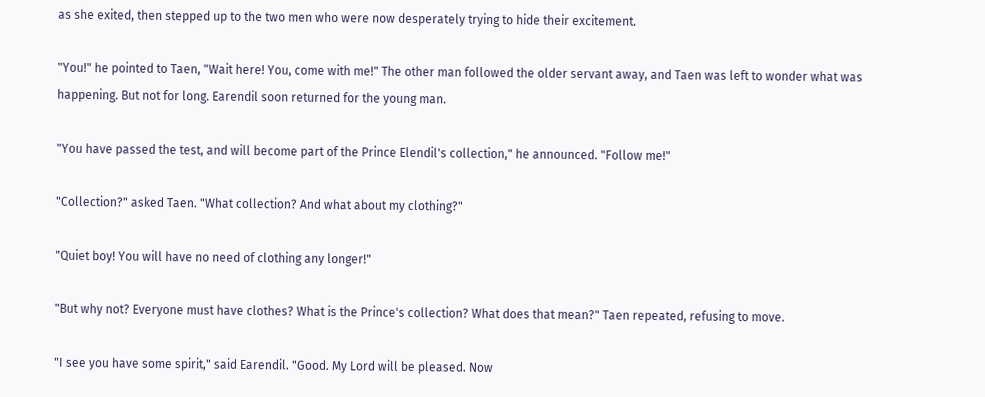as she exited, then stepped up to the two men who were now desperately trying to hide their excitement.

"You!" he pointed to Taen, "Wait here! You, come with me!" The other man followed the older servant away, and Taen was left to wonder what was happening. But not for long. Earendil soon returned for the young man.

"You have passed the test, and will become part of the Prince Elendil's collection," he announced. "Follow me!"

"Collection?" asked Taen. "What collection? And what about my clothing?"

"Quiet boy! You will have no need of clothing any longer!"

"But why not? Everyone must have clothes? What is the Prince's collection? What does that mean?" Taen repeated, refusing to move.

"I see you have some spirit," said Earendil. "Good. My Lord will be pleased. Now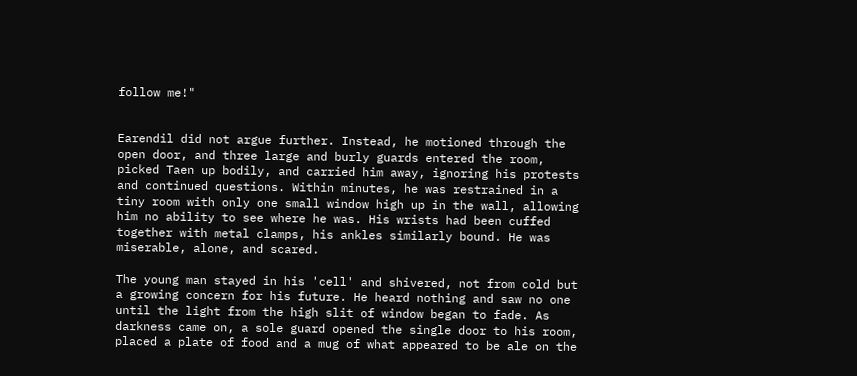follow me!"


Earendil did not argue further. Instead, he motioned through the open door, and three large and burly guards entered the room, picked Taen up bodily, and carried him away, ignoring his protests and continued questions. Within minutes, he was restrained in a tiny room with only one small window high up in the wall, allowing him no ability to see where he was. His wrists had been cuffed together with metal clamps, his ankles similarly bound. He was miserable, alone, and scared.

The young man stayed in his 'cell' and shivered, not from cold but a growing concern for his future. He heard nothing and saw no one until the light from the high slit of window began to fade. As darkness came on, a sole guard opened the single door to his room, placed a plate of food and a mug of what appeared to be ale on the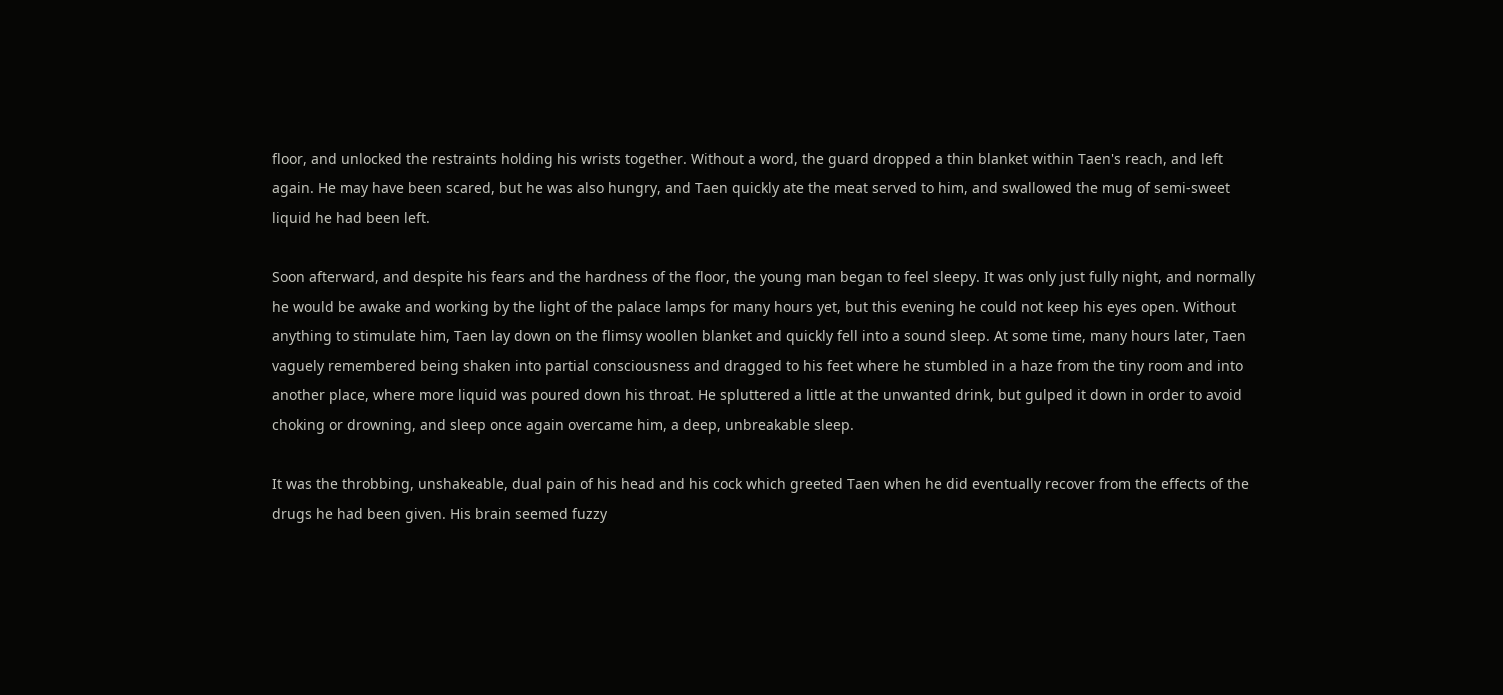floor, and unlocked the restraints holding his wrists together. Without a word, the guard dropped a thin blanket within Taen's reach, and left again. He may have been scared, but he was also hungry, and Taen quickly ate the meat served to him, and swallowed the mug of semi-sweet liquid he had been left.

Soon afterward, and despite his fears and the hardness of the floor, the young man began to feel sleepy. It was only just fully night, and normally he would be awake and working by the light of the palace lamps for many hours yet, but this evening he could not keep his eyes open. Without anything to stimulate him, Taen lay down on the flimsy woollen blanket and quickly fell into a sound sleep. At some time, many hours later, Taen vaguely remembered being shaken into partial consciousness and dragged to his feet where he stumbled in a haze from the tiny room and into another place, where more liquid was poured down his throat. He spluttered a little at the unwanted drink, but gulped it down in order to avoid choking or drowning, and sleep once again overcame him, a deep, unbreakable sleep.

It was the throbbing, unshakeable, dual pain of his head and his cock which greeted Taen when he did eventually recover from the effects of the drugs he had been given. His brain seemed fuzzy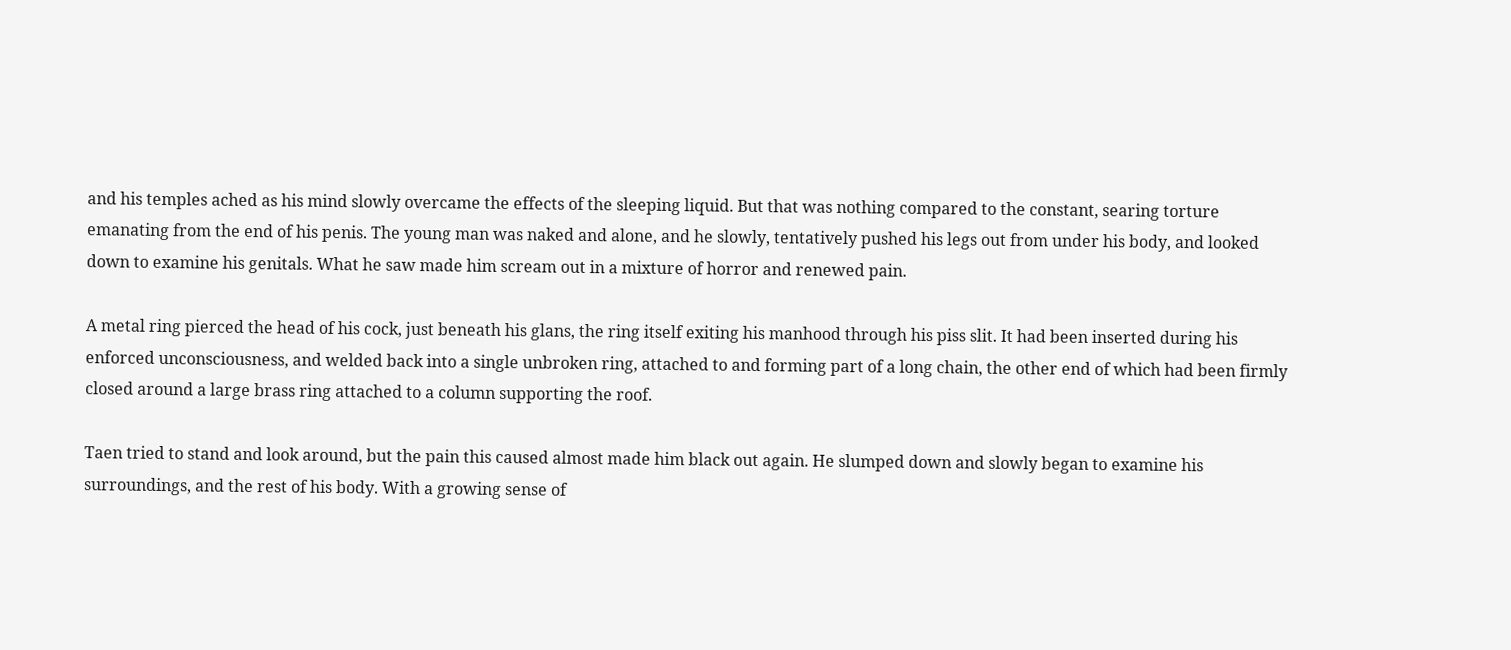and his temples ached as his mind slowly overcame the effects of the sleeping liquid. But that was nothing compared to the constant, searing torture emanating from the end of his penis. The young man was naked and alone, and he slowly, tentatively pushed his legs out from under his body, and looked down to examine his genitals. What he saw made him scream out in a mixture of horror and renewed pain.

A metal ring pierced the head of his cock, just beneath his glans, the ring itself exiting his manhood through his piss slit. It had been inserted during his enforced unconsciousness, and welded back into a single unbroken ring, attached to and forming part of a long chain, the other end of which had been firmly closed around a large brass ring attached to a column supporting the roof.

Taen tried to stand and look around, but the pain this caused almost made him black out again. He slumped down and slowly began to examine his surroundings, and the rest of his body. With a growing sense of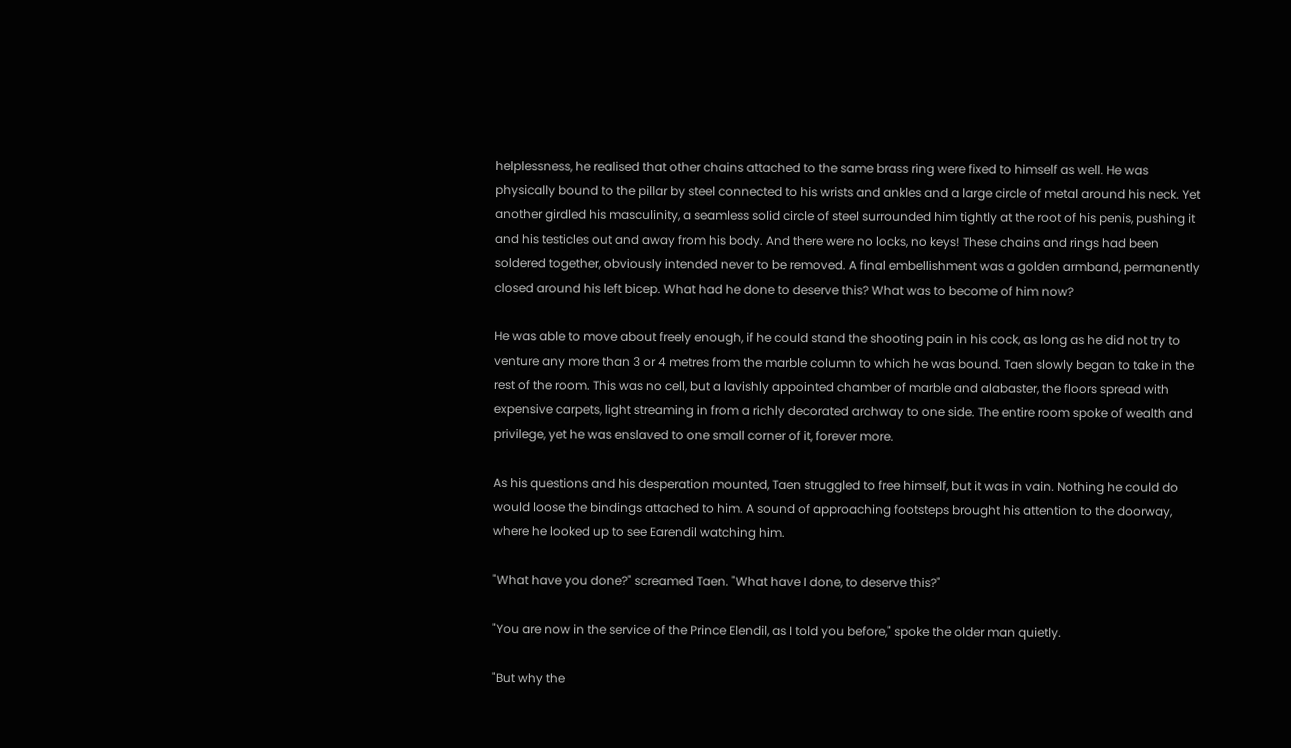helplessness, he realised that other chains attached to the same brass ring were fixed to himself as well. He was physically bound to the pillar by steel connected to his wrists and ankles and a large circle of metal around his neck. Yet another girdled his masculinity, a seamless solid circle of steel surrounded him tightly at the root of his penis, pushing it and his testicles out and away from his body. And there were no locks, no keys! These chains and rings had been soldered together, obviously intended never to be removed. A final embellishment was a golden armband, permanently closed around his left bicep. What had he done to deserve this? What was to become of him now?

He was able to move about freely enough, if he could stand the shooting pain in his cock, as long as he did not try to venture any more than 3 or 4 metres from the marble column to which he was bound. Taen slowly began to take in the rest of the room. This was no cell, but a lavishly appointed chamber of marble and alabaster, the floors spread with expensive carpets, light streaming in from a richly decorated archway to one side. The entire room spoke of wealth and privilege, yet he was enslaved to one small corner of it, forever more.

As his questions and his desperation mounted, Taen struggled to free himself, but it was in vain. Nothing he could do would loose the bindings attached to him. A sound of approaching footsteps brought his attention to the doorway, where he looked up to see Earendil watching him.

"What have you done?" screamed Taen. "What have I done, to deserve this?"

"You are now in the service of the Prince Elendil, as I told you before," spoke the older man quietly.

"But why the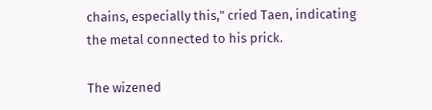chains, especially this," cried Taen, indicating the metal connected to his prick.

The wizened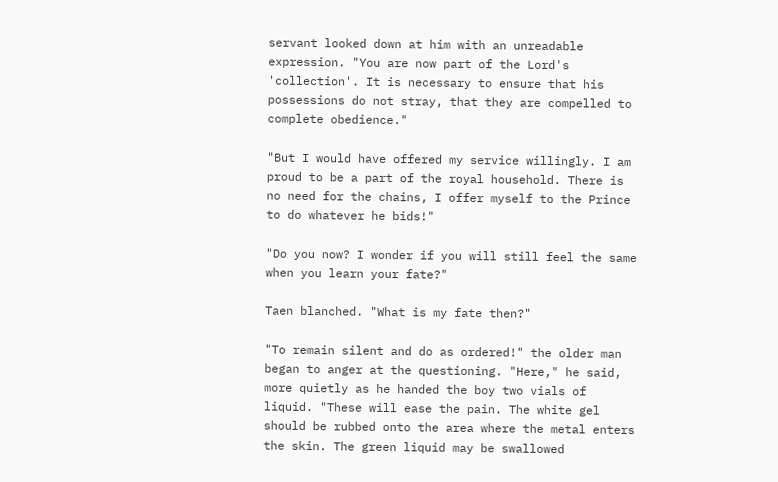servant looked down at him with an unreadable expression. "You are now part of the Lord's 'collection'. It is necessary to ensure that his possessions do not stray, that they are compelled to complete obedience."

"But I would have offered my service willingly. I am proud to be a part of the royal household. There is no need for the chains, I offer myself to the Prince to do whatever he bids!"

"Do you now? I wonder if you will still feel the same when you learn your fate?"

Taen blanched. "What is my fate then?"

"To remain silent and do as ordered!" the older man began to anger at the questioning. "Here," he said, more quietly as he handed the boy two vials of liquid. "These will ease the pain. The white gel should be rubbed onto the area where the metal enters the skin. The green liquid may be swallowed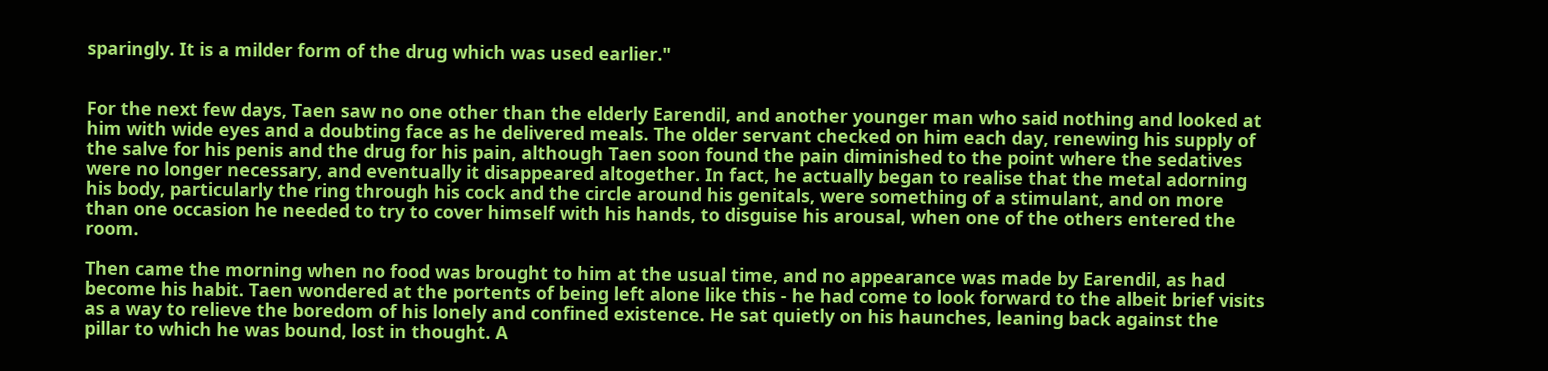sparingly. It is a milder form of the drug which was used earlier."


For the next few days, Taen saw no one other than the elderly Earendil, and another younger man who said nothing and looked at him with wide eyes and a doubting face as he delivered meals. The older servant checked on him each day, renewing his supply of the salve for his penis and the drug for his pain, although Taen soon found the pain diminished to the point where the sedatives were no longer necessary, and eventually it disappeared altogether. In fact, he actually began to realise that the metal adorning his body, particularly the ring through his cock and the circle around his genitals, were something of a stimulant, and on more than one occasion he needed to try to cover himself with his hands, to disguise his arousal, when one of the others entered the room.

Then came the morning when no food was brought to him at the usual time, and no appearance was made by Earendil, as had become his habit. Taen wondered at the portents of being left alone like this - he had come to look forward to the albeit brief visits as a way to relieve the boredom of his lonely and confined existence. He sat quietly on his haunches, leaning back against the pillar to which he was bound, lost in thought. A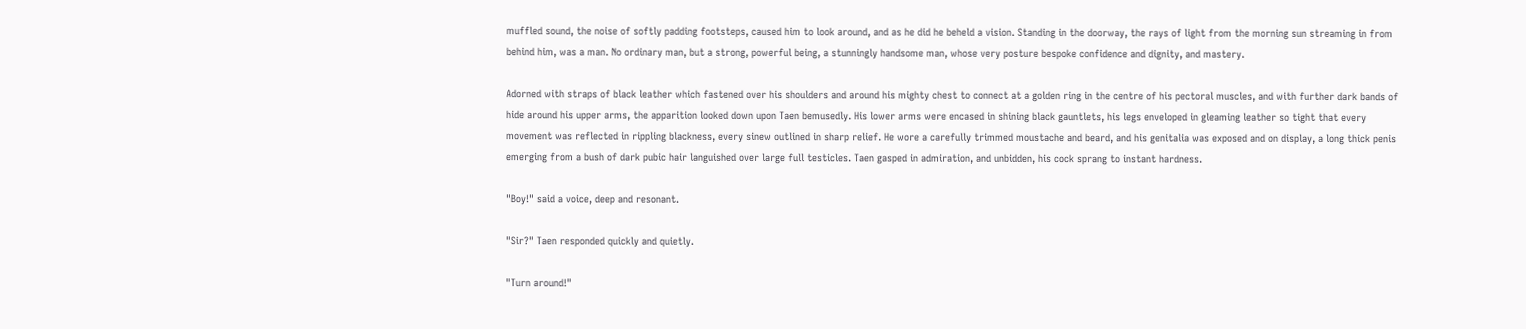muffled sound, the noise of softly padding footsteps, caused him to look around, and as he did he beheld a vision. Standing in the doorway, the rays of light from the morning sun streaming in from behind him, was a man. No ordinary man, but a strong, powerful being, a stunningly handsome man, whose very posture bespoke confidence and dignity, and mastery.

Adorned with straps of black leather which fastened over his shoulders and around his mighty chest to connect at a golden ring in the centre of his pectoral muscles, and with further dark bands of hide around his upper arms, the apparition looked down upon Taen bemusedly. His lower arms were encased in shining black gauntlets, his legs enveloped in gleaming leather so tight that every movement was reflected in rippling blackness, every sinew outlined in sharp relief. He wore a carefully trimmed moustache and beard, and his genitalia was exposed and on display, a long thick penis emerging from a bush of dark pubic hair languished over large full testicles. Taen gasped in admiration, and unbidden, his cock sprang to instant hardness.

"Boy!" said a voice, deep and resonant.

"Sir?" Taen responded quickly and quietly.

"Turn around!"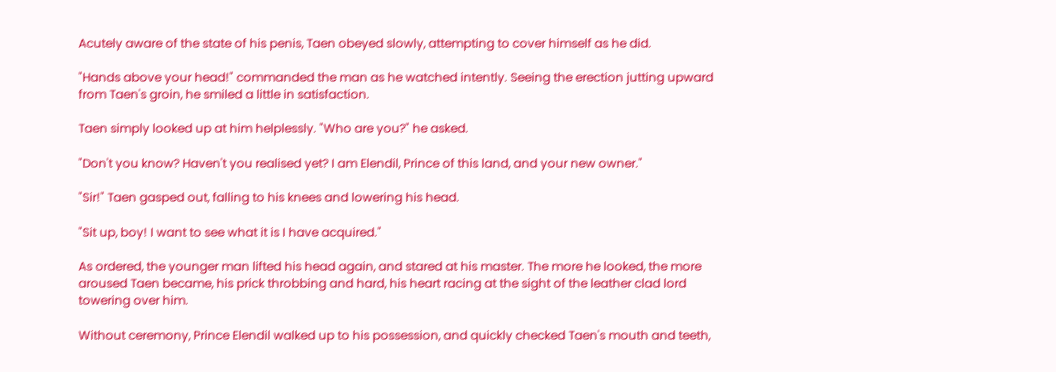Acutely aware of the state of his penis, Taen obeyed slowly, attempting to cover himself as he did.

"Hands above your head!" commanded the man as he watched intently. Seeing the erection jutting upward from Taen's groin, he smiled a little in satisfaction.

Taen simply looked up at him helplessly. "Who are you?" he asked.

"Don't you know? Haven't you realised yet? I am Elendil, Prince of this land, and your new owner."

"Sir!" Taen gasped out, falling to his knees and lowering his head.

"Sit up, boy! I want to see what it is I have acquired."

As ordered, the younger man lifted his head again, and stared at his master. The more he looked, the more aroused Taen became, his prick throbbing and hard, his heart racing at the sight of the leather clad lord towering over him.

Without ceremony, Prince Elendil walked up to his possession, and quickly checked Taen's mouth and teeth,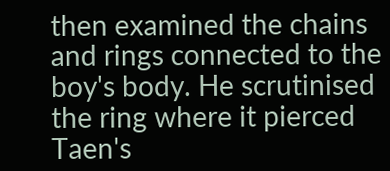then examined the chains and rings connected to the boy's body. He scrutinised the ring where it pierced Taen's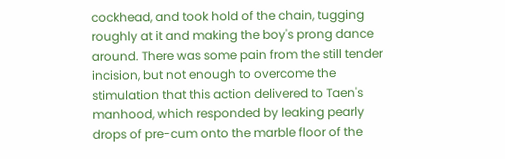cockhead, and took hold of the chain, tugging roughly at it and making the boy's prong dance around. There was some pain from the still tender incision, but not enough to overcome the stimulation that this action delivered to Taen's manhood, which responded by leaking pearly drops of pre-cum onto the marble floor of the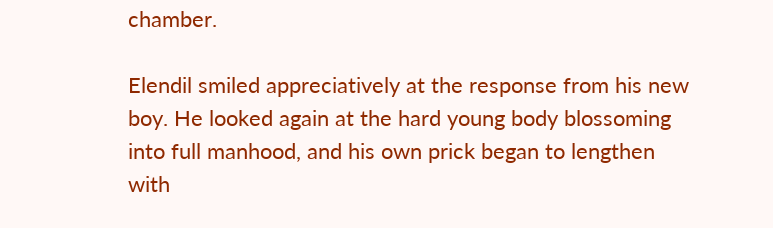chamber.

Elendil smiled appreciatively at the response from his new boy. He looked again at the hard young body blossoming into full manhood, and his own prick began to lengthen with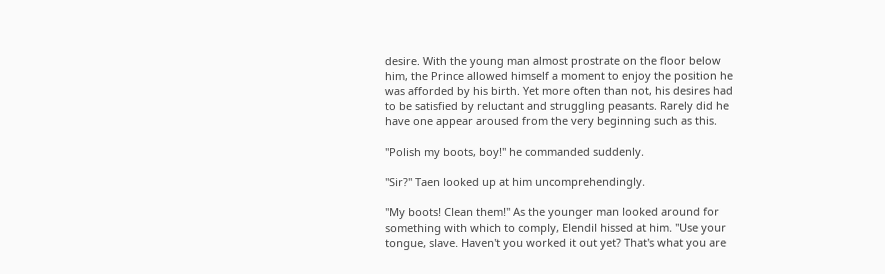desire. With the young man almost prostrate on the floor below him, the Prince allowed himself a moment to enjoy the position he was afforded by his birth. Yet more often than not, his desires had to be satisfied by reluctant and struggling peasants. Rarely did he have one appear aroused from the very beginning such as this.

"Polish my boots, boy!" he commanded suddenly.

"Sir?" Taen looked up at him uncomprehendingly.

"My boots! Clean them!" As the younger man looked around for something with which to comply, Elendil hissed at him. "Use your tongue, slave. Haven't you worked it out yet? That's what you are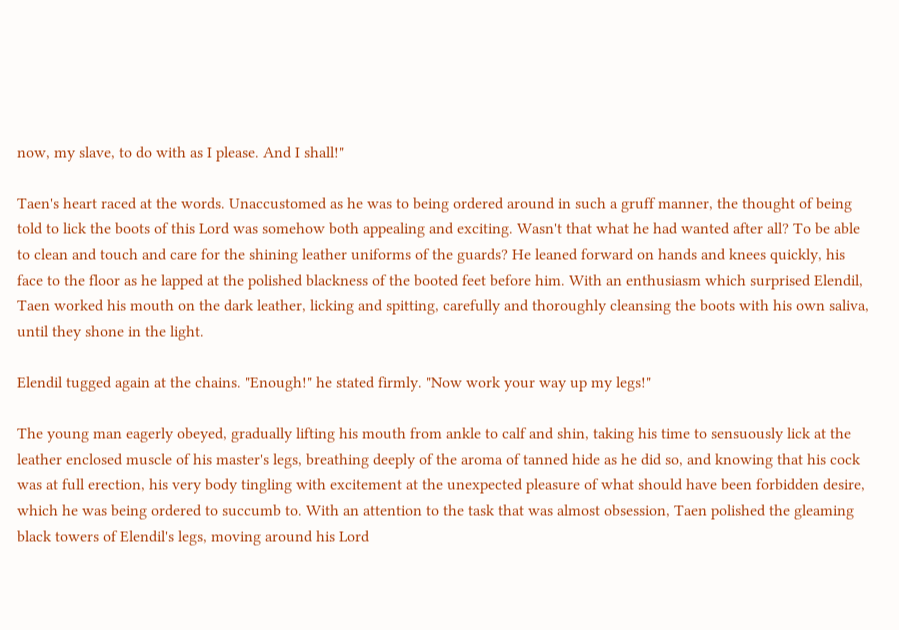now, my slave, to do with as I please. And I shall!"

Taen's heart raced at the words. Unaccustomed as he was to being ordered around in such a gruff manner, the thought of being told to lick the boots of this Lord was somehow both appealing and exciting. Wasn't that what he had wanted after all? To be able to clean and touch and care for the shining leather uniforms of the guards? He leaned forward on hands and knees quickly, his face to the floor as he lapped at the polished blackness of the booted feet before him. With an enthusiasm which surprised Elendil, Taen worked his mouth on the dark leather, licking and spitting, carefully and thoroughly cleansing the boots with his own saliva, until they shone in the light.

Elendil tugged again at the chains. "Enough!" he stated firmly. "Now work your way up my legs!"

The young man eagerly obeyed, gradually lifting his mouth from ankle to calf and shin, taking his time to sensuously lick at the leather enclosed muscle of his master's legs, breathing deeply of the aroma of tanned hide as he did so, and knowing that his cock was at full erection, his very body tingling with excitement at the unexpected pleasure of what should have been forbidden desire, which he was being ordered to succumb to. With an attention to the task that was almost obsession, Taen polished the gleaming black towers of Elendil's legs, moving around his Lord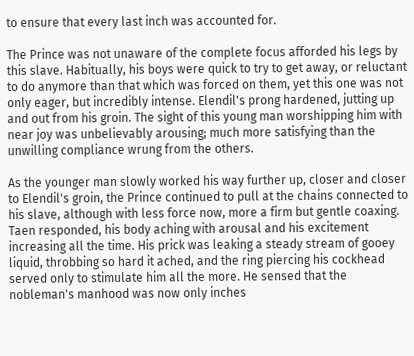to ensure that every last inch was accounted for.

The Prince was not unaware of the complete focus afforded his legs by this slave. Habitually, his boys were quick to try to get away, or reluctant to do anymore than that which was forced on them, yet this one was not only eager, but incredibly intense. Elendil's prong hardened, jutting up and out from his groin. The sight of this young man worshipping him with near joy was unbelievably arousing; much more satisfying than the unwilling compliance wrung from the others.

As the younger man slowly worked his way further up, closer and closer to Elendil's groin, the Prince continued to pull at the chains connected to his slave, although with less force now, more a firm but gentle coaxing. Taen responded, his body aching with arousal and his excitement increasing all the time. His prick was leaking a steady stream of gooey liquid, throbbing so hard it ached, and the ring piercing his cockhead served only to stimulate him all the more. He sensed that the nobleman's manhood was now only inches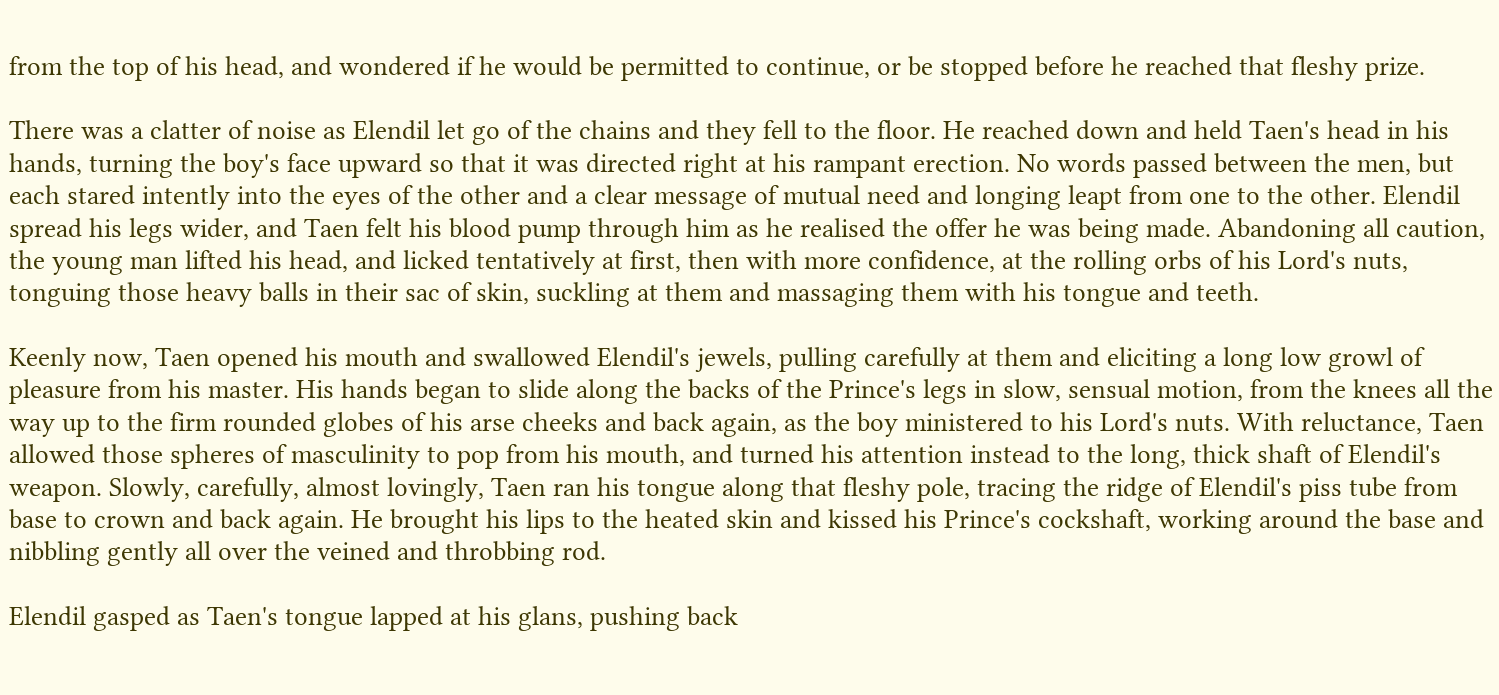from the top of his head, and wondered if he would be permitted to continue, or be stopped before he reached that fleshy prize.

There was a clatter of noise as Elendil let go of the chains and they fell to the floor. He reached down and held Taen's head in his hands, turning the boy's face upward so that it was directed right at his rampant erection. No words passed between the men, but each stared intently into the eyes of the other and a clear message of mutual need and longing leapt from one to the other. Elendil spread his legs wider, and Taen felt his blood pump through him as he realised the offer he was being made. Abandoning all caution, the young man lifted his head, and licked tentatively at first, then with more confidence, at the rolling orbs of his Lord's nuts, tonguing those heavy balls in their sac of skin, suckling at them and massaging them with his tongue and teeth.

Keenly now, Taen opened his mouth and swallowed Elendil's jewels, pulling carefully at them and eliciting a long low growl of pleasure from his master. His hands began to slide along the backs of the Prince's legs in slow, sensual motion, from the knees all the way up to the firm rounded globes of his arse cheeks and back again, as the boy ministered to his Lord's nuts. With reluctance, Taen allowed those spheres of masculinity to pop from his mouth, and turned his attention instead to the long, thick shaft of Elendil's weapon. Slowly, carefully, almost lovingly, Taen ran his tongue along that fleshy pole, tracing the ridge of Elendil's piss tube from base to crown and back again. He brought his lips to the heated skin and kissed his Prince's cockshaft, working around the base and nibbling gently all over the veined and throbbing rod.

Elendil gasped as Taen's tongue lapped at his glans, pushing back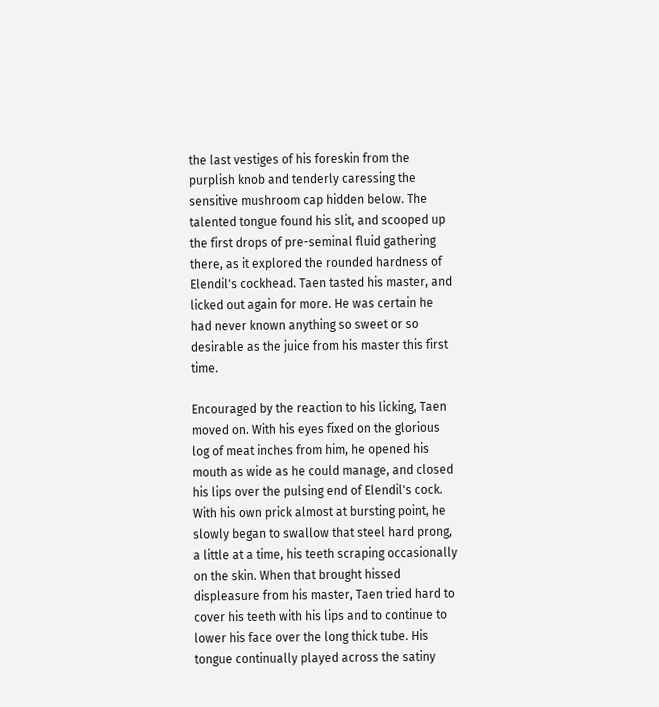the last vestiges of his foreskin from the purplish knob and tenderly caressing the sensitive mushroom cap hidden below. The talented tongue found his slit, and scooped up the first drops of pre-seminal fluid gathering there, as it explored the rounded hardness of Elendil's cockhead. Taen tasted his master, and licked out again for more. He was certain he had never known anything so sweet or so desirable as the juice from his master this first time.

Encouraged by the reaction to his licking, Taen moved on. With his eyes fixed on the glorious log of meat inches from him, he opened his mouth as wide as he could manage, and closed his lips over the pulsing end of Elendil's cock. With his own prick almost at bursting point, he slowly began to swallow that steel hard prong, a little at a time, his teeth scraping occasionally on the skin. When that brought hissed displeasure from his master, Taen tried hard to cover his teeth with his lips and to continue to lower his face over the long thick tube. His tongue continually played across the satiny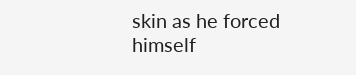skin as he forced himself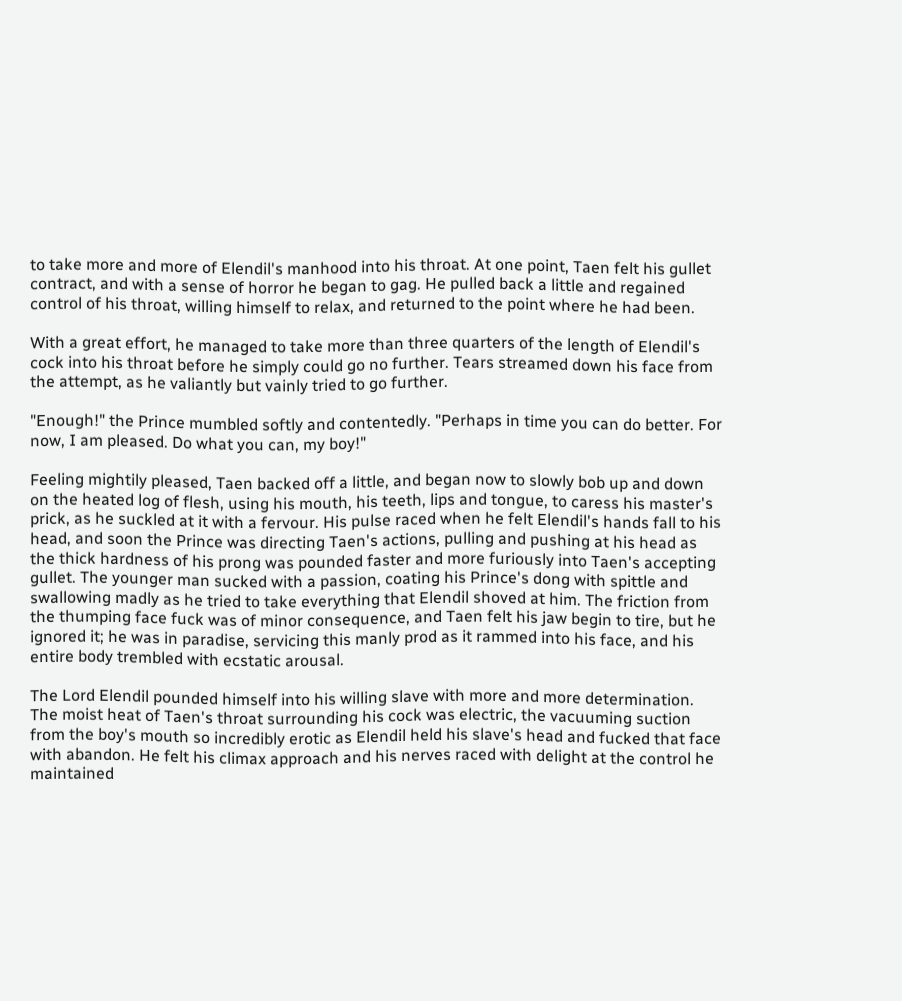to take more and more of Elendil's manhood into his throat. At one point, Taen felt his gullet contract, and with a sense of horror he began to gag. He pulled back a little and regained control of his throat, willing himself to relax, and returned to the point where he had been.

With a great effort, he managed to take more than three quarters of the length of Elendil's cock into his throat before he simply could go no further. Tears streamed down his face from the attempt, as he valiantly but vainly tried to go further.

"Enough!" the Prince mumbled softly and contentedly. "Perhaps in time you can do better. For now, I am pleased. Do what you can, my boy!"

Feeling mightily pleased, Taen backed off a little, and began now to slowly bob up and down on the heated log of flesh, using his mouth, his teeth, lips and tongue, to caress his master's prick, as he suckled at it with a fervour. His pulse raced when he felt Elendil's hands fall to his head, and soon the Prince was directing Taen's actions, pulling and pushing at his head as the thick hardness of his prong was pounded faster and more furiously into Taen's accepting gullet. The younger man sucked with a passion, coating his Prince's dong with spittle and swallowing madly as he tried to take everything that Elendil shoved at him. The friction from the thumping face fuck was of minor consequence, and Taen felt his jaw begin to tire, but he ignored it; he was in paradise, servicing this manly prod as it rammed into his face, and his entire body trembled with ecstatic arousal.

The Lord Elendil pounded himself into his willing slave with more and more determination. The moist heat of Taen's throat surrounding his cock was electric, the vacuuming suction from the boy's mouth so incredibly erotic as Elendil held his slave's head and fucked that face with abandon. He felt his climax approach and his nerves raced with delight at the control he maintained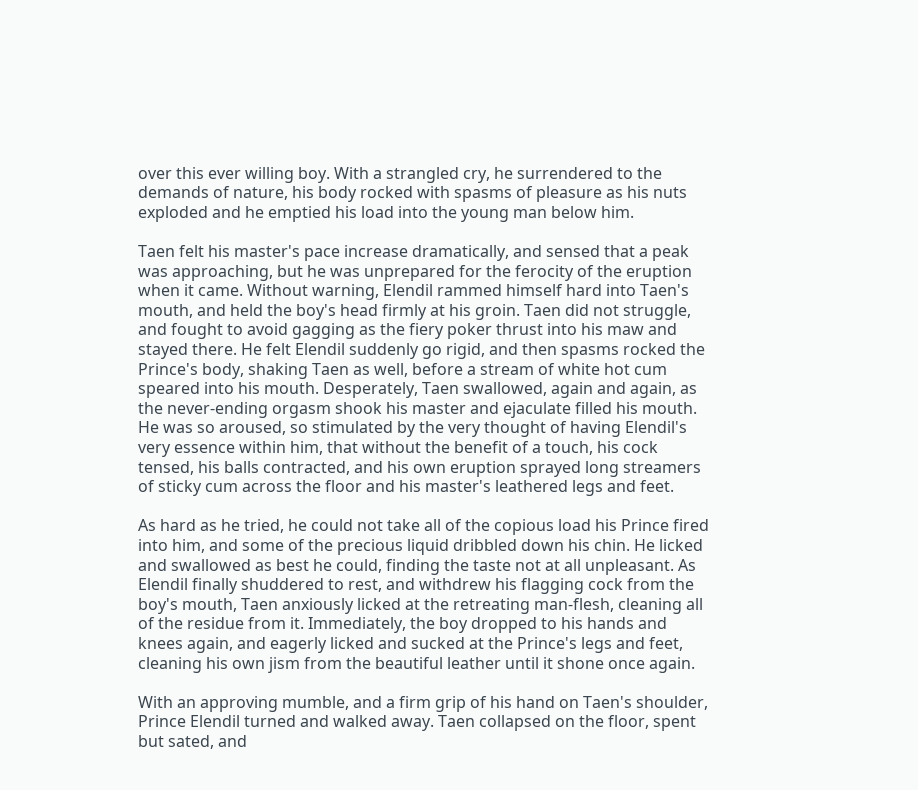over this ever willing boy. With a strangled cry, he surrendered to the demands of nature, his body rocked with spasms of pleasure as his nuts exploded and he emptied his load into the young man below him.

Taen felt his master's pace increase dramatically, and sensed that a peak was approaching, but he was unprepared for the ferocity of the eruption when it came. Without warning, Elendil rammed himself hard into Taen's mouth, and held the boy's head firmly at his groin. Taen did not struggle, and fought to avoid gagging as the fiery poker thrust into his maw and stayed there. He felt Elendil suddenly go rigid, and then spasms rocked the Prince's body, shaking Taen as well, before a stream of white hot cum speared into his mouth. Desperately, Taen swallowed, again and again, as the never-ending orgasm shook his master and ejaculate filled his mouth. He was so aroused, so stimulated by the very thought of having Elendil's very essence within him, that without the benefit of a touch, his cock tensed, his balls contracted, and his own eruption sprayed long streamers of sticky cum across the floor and his master's leathered legs and feet.

As hard as he tried, he could not take all of the copious load his Prince fired into him, and some of the precious liquid dribbled down his chin. He licked and swallowed as best he could, finding the taste not at all unpleasant. As Elendil finally shuddered to rest, and withdrew his flagging cock from the boy's mouth, Taen anxiously licked at the retreating man-flesh, cleaning all of the residue from it. Immediately, the boy dropped to his hands and knees again, and eagerly licked and sucked at the Prince's legs and feet, cleaning his own jism from the beautiful leather until it shone once again.

With an approving mumble, and a firm grip of his hand on Taen's shoulder, Prince Elendil turned and walked away. Taen collapsed on the floor, spent but sated, and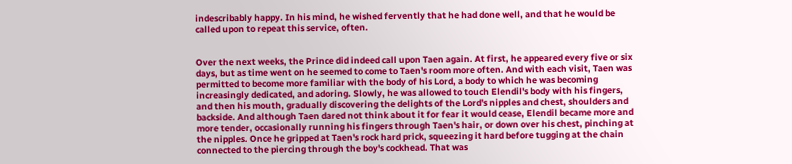indescribably happy. In his mind, he wished fervently that he had done well, and that he would be called upon to repeat this service, often.


Over the next weeks, the Prince did indeed call upon Taen again. At first, he appeared every five or six days, but as time went on he seemed to come to Taen's room more often. And with each visit, Taen was permitted to become more familiar with the body of his Lord, a body to which he was becoming increasingly dedicated, and adoring. Slowly, he was allowed to touch Elendil's body with his fingers, and then his mouth, gradually discovering the delights of the Lord's nipples and chest, shoulders and backside. And although Taen dared not think about it for fear it would cease, Elendil became more and more tender, occasionally running his fingers through Taen's hair, or down over his chest, pinching at the nipples. Once he gripped at Taen's rock hard prick, squeezing it hard before tugging at the chain connected to the piercing through the boy's cockhead. That was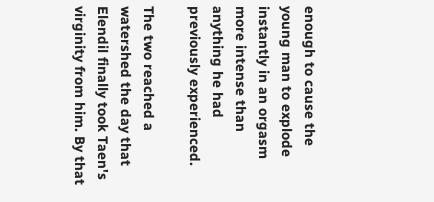enough to cause the young man to explode instantly in an orgasm more intense than anything he had previously experienced.

The two reached a watershed the day that Elendil finally took Taen's virginity from him. By that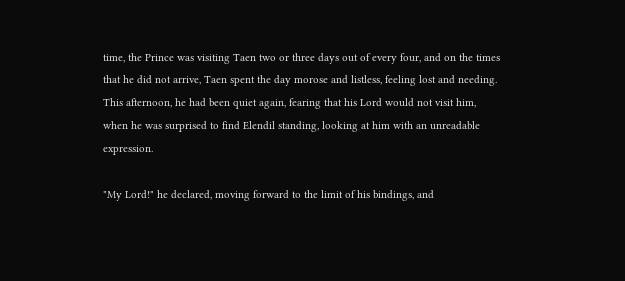time, the Prince was visiting Taen two or three days out of every four, and on the times that he did not arrive, Taen spent the day morose and listless, feeling lost and needing. This afternoon, he had been quiet again, fearing that his Lord would not visit him, when he was surprised to find Elendil standing, looking at him with an unreadable expression.

"My Lord!" he declared, moving forward to the limit of his bindings, and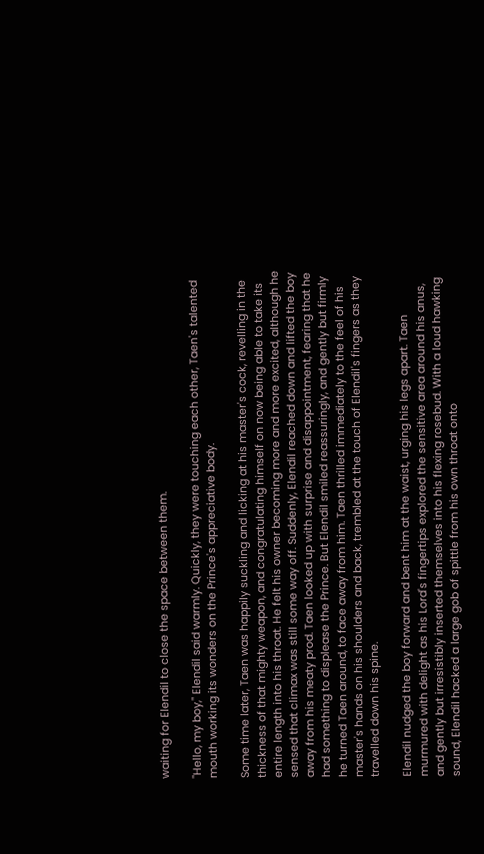waiting for Elendil to close the space between them.

"Hello, my boy," Elendil said warmly. Quickly, they were touching each other, Taen's talented mouth working its wonders on the Prince's appreciative body.

Some time later, Taen was happily suckling and licking at his master's cock, revelling in the thickness of that mighty weapon, and congratulating himself on now being able to take its entire length into his throat. He felt his owner becoming more and more excited, although he sensed that climax was still some way off. Suddenly, Elendil reached down and lifted the boy away from his meaty prod. Taen looked up with surprise and disappointment, fearing that he had something to displease the Prince. But Elendil smiled reassuringly, and gently but firmly he turned Taen around, to face away from him. Taen thrilled immediately to the feel of his master's hands on his shoulders and back, trembled at the touch of Elendil's fingers as they travelled down his spine.

Elendil nudged the boy forward and bent him at the waist, urging his legs apart. Taen murmured with delight as his Lord's fingertips explored the sensitive area around his anus, and gently but irresistibly inserted themselves into his flexing rosebud. With a loud hawking sound, Elendil hacked a large gob of spittle from his own throat onto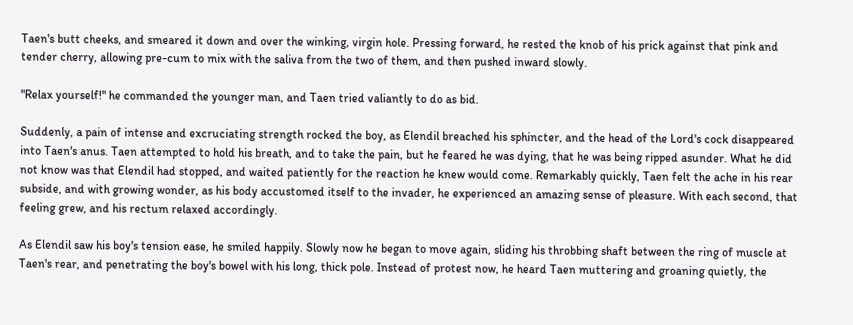Taen's butt cheeks, and smeared it down and over the winking, virgin hole. Pressing forward, he rested the knob of his prick against that pink and tender cherry, allowing pre-cum to mix with the saliva from the two of them, and then pushed inward slowly.

"Relax yourself!" he commanded the younger man, and Taen tried valiantly to do as bid.

Suddenly, a pain of intense and excruciating strength rocked the boy, as Elendil breached his sphincter, and the head of the Lord's cock disappeared into Taen's anus. Taen attempted to hold his breath, and to take the pain, but he feared he was dying, that he was being ripped asunder. What he did not know was that Elendil had stopped, and waited patiently for the reaction he knew would come. Remarkably quickly, Taen felt the ache in his rear subside, and with growing wonder, as his body accustomed itself to the invader, he experienced an amazing sense of pleasure. With each second, that feeling grew, and his rectum relaxed accordingly.

As Elendil saw his boy's tension ease, he smiled happily. Slowly now he began to move again, sliding his throbbing shaft between the ring of muscle at Taen's rear, and penetrating the boy's bowel with his long, thick pole. Instead of protest now, he heard Taen muttering and groaning quietly, the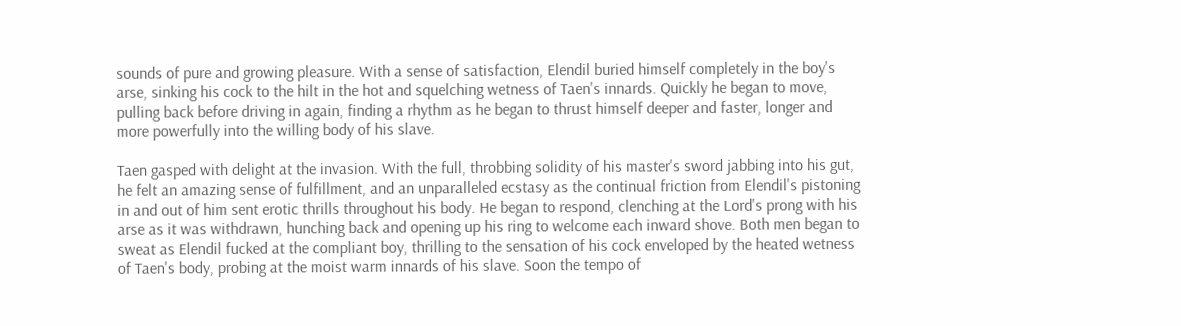sounds of pure and growing pleasure. With a sense of satisfaction, Elendil buried himself completely in the boy's arse, sinking his cock to the hilt in the hot and squelching wetness of Taen's innards. Quickly he began to move, pulling back before driving in again, finding a rhythm as he began to thrust himself deeper and faster, longer and more powerfully into the willing body of his slave.

Taen gasped with delight at the invasion. With the full, throbbing solidity of his master's sword jabbing into his gut, he felt an amazing sense of fulfillment, and an unparalleled ecstasy as the continual friction from Elendil's pistoning in and out of him sent erotic thrills throughout his body. He began to respond, clenching at the Lord's prong with his arse as it was withdrawn, hunching back and opening up his ring to welcome each inward shove. Both men began to sweat as Elendil fucked at the compliant boy, thrilling to the sensation of his cock enveloped by the heated wetness of Taen's body, probing at the moist warm innards of his slave. Soon the tempo of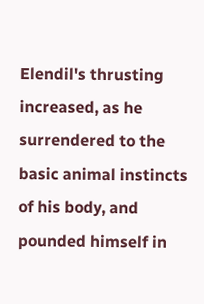Elendil's thrusting increased, as he surrendered to the basic animal instincts of his body, and pounded himself in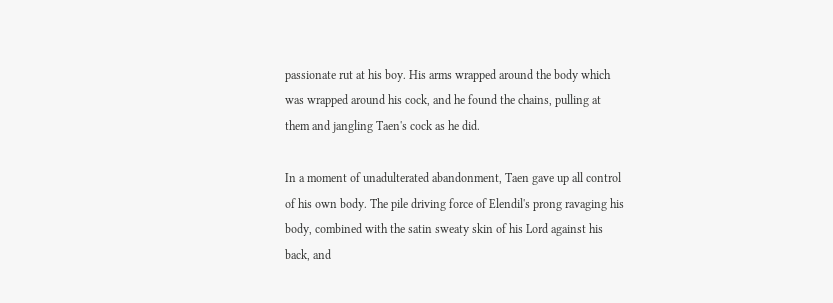passionate rut at his boy. His arms wrapped around the body which was wrapped around his cock, and he found the chains, pulling at them and jangling Taen's cock as he did.

In a moment of unadulterated abandonment, Taen gave up all control of his own body. The pile driving force of Elendil's prong ravaging his body, combined with the satin sweaty skin of his Lord against his back, and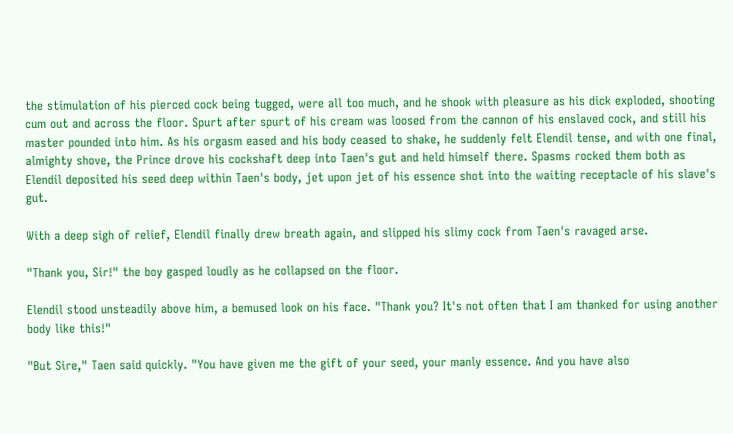the stimulation of his pierced cock being tugged, were all too much, and he shook with pleasure as his dick exploded, shooting cum out and across the floor. Spurt after spurt of his cream was loosed from the cannon of his enslaved cock, and still his master pounded into him. As his orgasm eased and his body ceased to shake, he suddenly felt Elendil tense, and with one final, almighty shove, the Prince drove his cockshaft deep into Taen's gut and held himself there. Spasms rocked them both as Elendil deposited his seed deep within Taen's body, jet upon jet of his essence shot into the waiting receptacle of his slave's gut.

With a deep sigh of relief, Elendil finally drew breath again, and slipped his slimy cock from Taen's ravaged arse.

"Thank you, Sir!" the boy gasped loudly as he collapsed on the floor.

Elendil stood unsteadily above him, a bemused look on his face. "Thank you? It's not often that I am thanked for using another body like this!"

"But Sire," Taen said quickly. "You have given me the gift of your seed, your manly essence. And you have also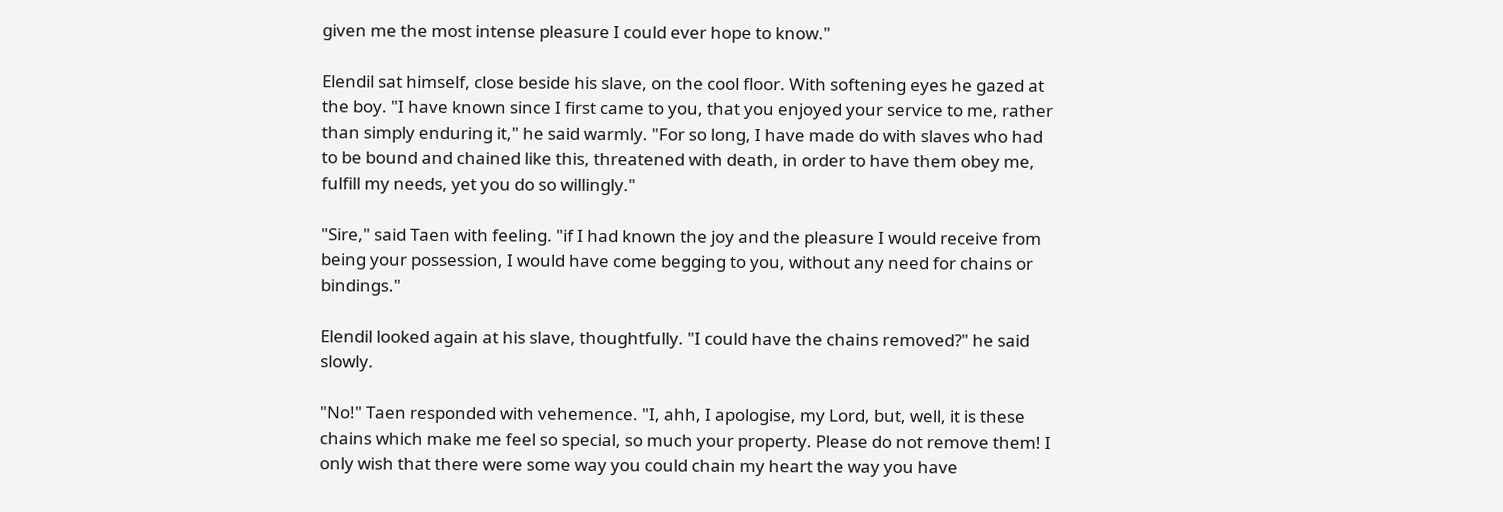given me the most intense pleasure I could ever hope to know."

Elendil sat himself, close beside his slave, on the cool floor. With softening eyes he gazed at the boy. "I have known since I first came to you, that you enjoyed your service to me, rather than simply enduring it," he said warmly. "For so long, I have made do with slaves who had to be bound and chained like this, threatened with death, in order to have them obey me, fulfill my needs, yet you do so willingly."

"Sire," said Taen with feeling. "if I had known the joy and the pleasure I would receive from being your possession, I would have come begging to you, without any need for chains or bindings."

Elendil looked again at his slave, thoughtfully. "I could have the chains removed?" he said slowly.

"No!" Taen responded with vehemence. "I, ahh, I apologise, my Lord, but, well, it is these chains which make me feel so special, so much your property. Please do not remove them! I only wish that there were some way you could chain my heart the way you have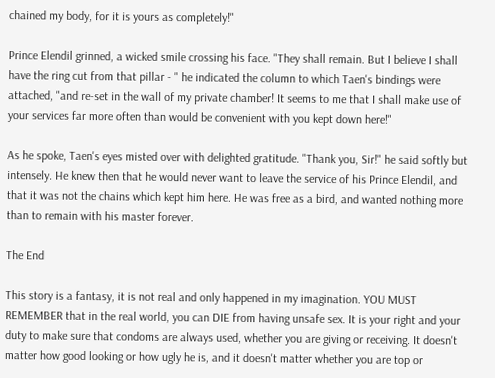chained my body, for it is yours as completely!"

Prince Elendil grinned, a wicked smile crossing his face. "They shall remain. But I believe I shall have the ring cut from that pillar - " he indicated the column to which Taen's bindings were attached, "and re-set in the wall of my private chamber! It seems to me that I shall make use of your services far more often than would be convenient with you kept down here!"

As he spoke, Taen's eyes misted over with delighted gratitude. "Thank you, Sir!" he said softly but intensely. He knew then that he would never want to leave the service of his Prince Elendil, and that it was not the chains which kept him here. He was free as a bird, and wanted nothing more than to remain with his master forever.

The End

This story is a fantasy, it is not real and only happened in my imagination. YOU MUST REMEMBER that in the real world, you can DIE from having unsafe sex. It is your right and your duty to make sure that condoms are always used, whether you are giving or receiving. It doesn't matter how good looking or how ugly he is, and it doesn't matter whether you are top or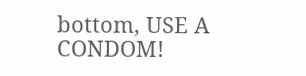bottom, USE A CONDOM!